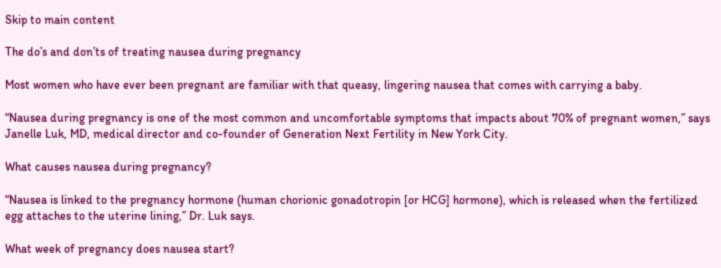Skip to main content

The do’s and don’ts of treating nausea during pregnancy

Most women who have ever been pregnant are familiar with that queasy, lingering nausea that comes with carrying a baby.

“Nausea during pregnancy is one of the most common and uncomfortable symptoms that impacts about 70% of pregnant women,” says Janelle Luk, MD, medical director and co-founder of Generation Next Fertility in New York City.

What causes nausea during pregnancy?

“Nausea is linked to the pregnancy hormone (human chorionic gonadotropin [or HCG] hormone), which is released when the fertilized egg attaches to the uterine lining,” Dr. Luk says.

What week of pregnancy does nausea start?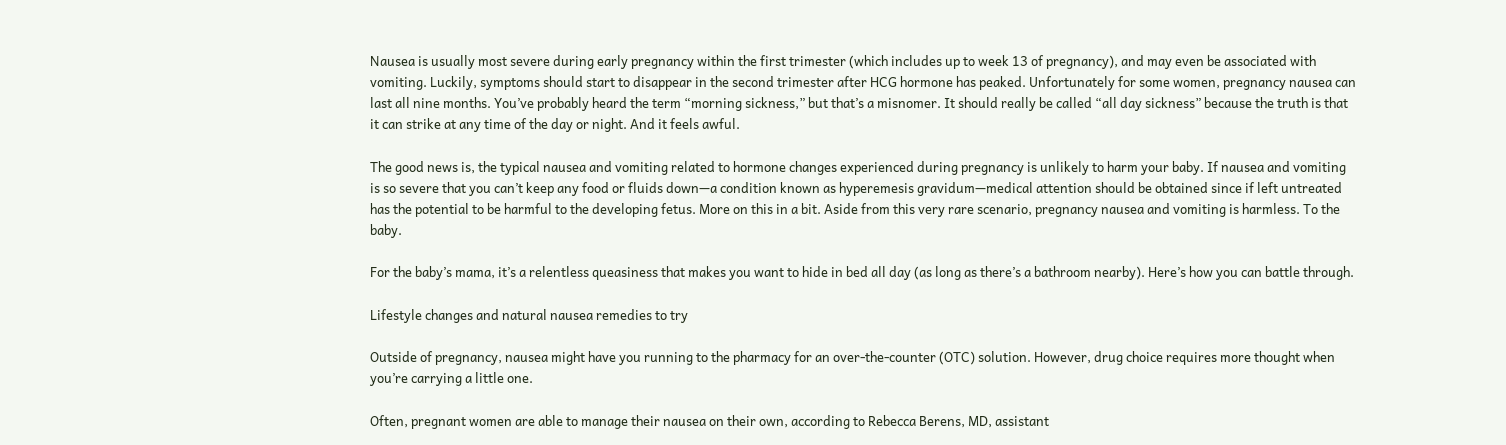Nausea is usually most severe during early pregnancy within the first trimester (which includes up to week 13 of pregnancy), and may even be associated with vomiting. Luckily, symptoms should start to disappear in the second trimester after HCG hormone has peaked. Unfortunately for some women, pregnancy nausea can last all nine months. You’ve probably heard the term “morning sickness,” but that’s a misnomer. It should really be called “all day sickness” because the truth is that it can strike at any time of the day or night. And it feels awful.

The good news is, the typical nausea and vomiting related to hormone changes experienced during pregnancy is unlikely to harm your baby. If nausea and vomiting is so severe that you can’t keep any food or fluids down—a condition known as hyperemesis gravidum—medical attention should be obtained since if left untreated has the potential to be harmful to the developing fetus. More on this in a bit. Aside from this very rare scenario, pregnancy nausea and vomiting is harmless. To the baby.

For the baby’s mama, it’s a relentless queasiness that makes you want to hide in bed all day (as long as there’s a bathroom nearby). Here’s how you can battle through.

Lifestyle changes and natural nausea remedies to try

Outside of pregnancy, nausea might have you running to the pharmacy for an over-the-counter (OTC) solution. However, drug choice requires more thought when you’re carrying a little one.

Often, pregnant women are able to manage their nausea on their own, according to Rebecca Berens, MD, assistant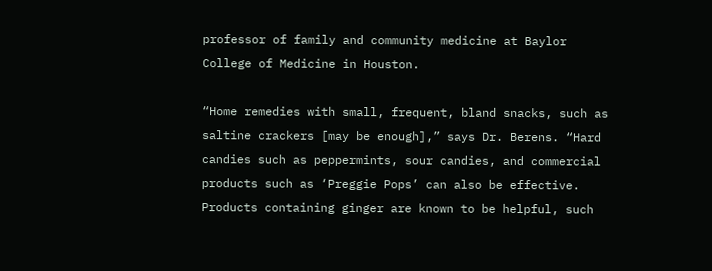professor of family and community medicine at Baylor College of Medicine in Houston.

“Home remedies with small, frequent, bland snacks, such as saltine crackers [may be enough],” says Dr. Berens. “Hard candies such as peppermints, sour candies, and commercial products such as ‘Preggie Pops’ can also be effective. Products containing ginger are known to be helpful, such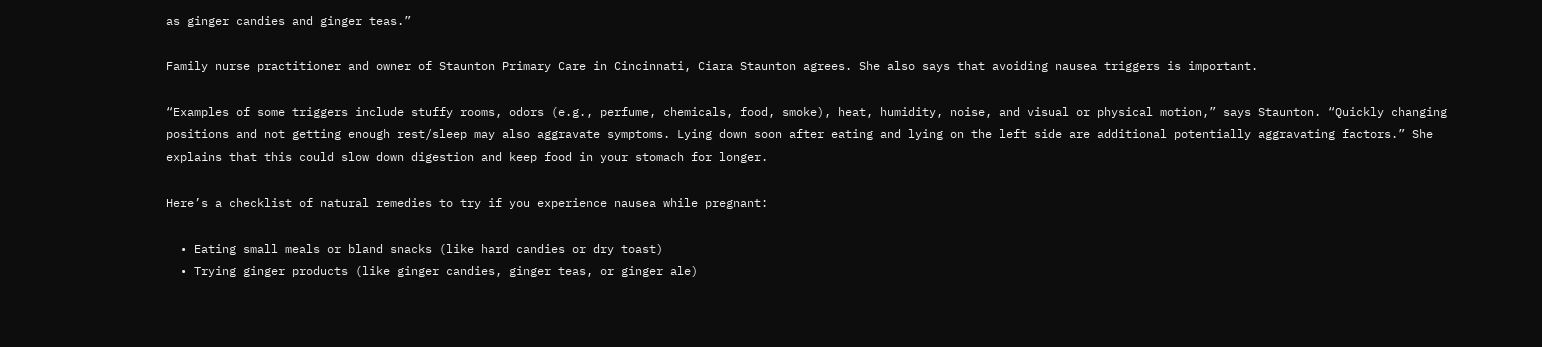as ginger candies and ginger teas.”

Family nurse practitioner and owner of Staunton Primary Care in Cincinnati, Ciara Staunton agrees. She also says that avoiding nausea triggers is important.

“Examples of some triggers include stuffy rooms, odors (e.g., perfume, chemicals, food, smoke), heat, humidity, noise, and visual or physical motion,” says Staunton. “Quickly changing positions and not getting enough rest/sleep may also aggravate symptoms. Lying down soon after eating and lying on the left side are additional potentially aggravating factors.” She explains that this could slow down digestion and keep food in your stomach for longer.

Here’s a checklist of natural remedies to try if you experience nausea while pregnant:

  • Eating small meals or bland snacks (like hard candies or dry toast)
  • Trying ginger products (like ginger candies, ginger teas, or ginger ale)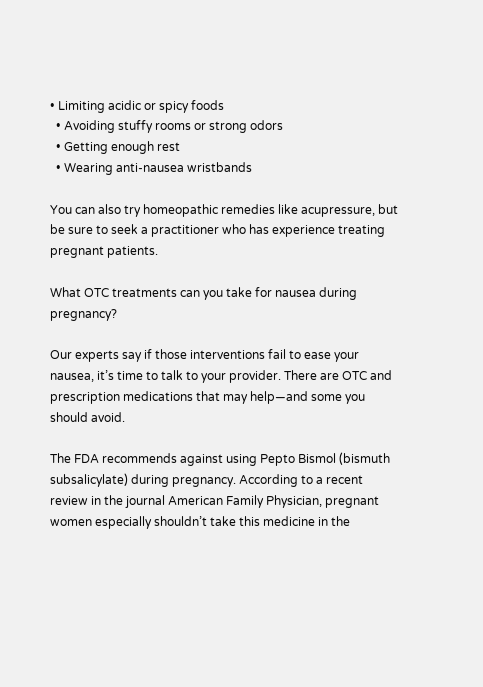• Limiting acidic or spicy foods
  • Avoiding stuffy rooms or strong odors
  • Getting enough rest
  • Wearing anti-nausea wristbands

You can also try homeopathic remedies like acupressure, but be sure to seek a practitioner who has experience treating pregnant patients.

What OTC treatments can you take for nausea during pregnancy?

Our experts say if those interventions fail to ease your nausea, it’s time to talk to your provider. There are OTC and prescription medications that may help—and some you should avoid.

The FDA recommends against using Pepto Bismol (bismuth subsalicylate) during pregnancy. According to a recent review in the journal American Family Physician, pregnant women especially shouldn’t take this medicine in the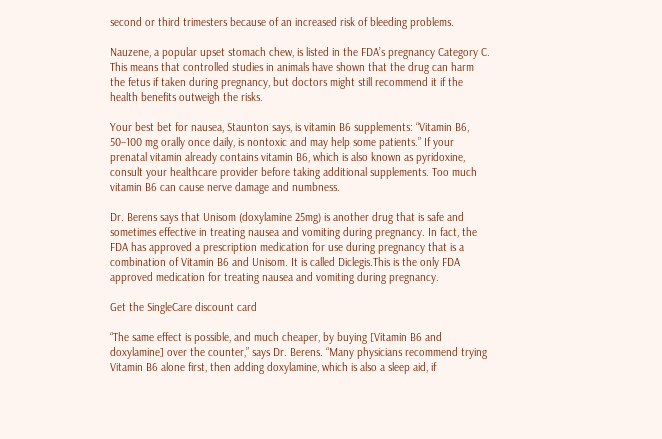second or third trimesters because of an increased risk of bleeding problems.

Nauzene, a popular upset stomach chew, is listed in the FDA’s pregnancy Category C. This means that controlled studies in animals have shown that the drug can harm the fetus if taken during pregnancy, but doctors might still recommend it if the health benefits outweigh the risks.

Your best bet for nausea, Staunton says, is vitamin B6 supplements: “Vitamin B6, 50–100 mg orally once daily, is nontoxic and may help some patients.” If your prenatal vitamin already contains vitamin B6, which is also known as pyridoxine, consult your healthcare provider before taking additional supplements. Too much vitamin B6 can cause nerve damage and numbness.

Dr. Berens says that Unisom (doxylamine 25mg) is another drug that is safe and sometimes effective in treating nausea and vomiting during pregnancy. In fact, the FDA has approved a prescription medication for use during pregnancy that is a combination of Vitamin B6 and Unisom. It is called Diclegis.This is the only FDA approved medication for treating nausea and vomiting during pregnancy.

Get the SingleCare discount card

“The same effect is possible, and much cheaper, by buying [Vitamin B6 and doxylamine] over the counter,” says Dr. Berens. “Many physicians recommend trying Vitamin B6 alone first, then adding doxylamine, which is also a sleep aid, if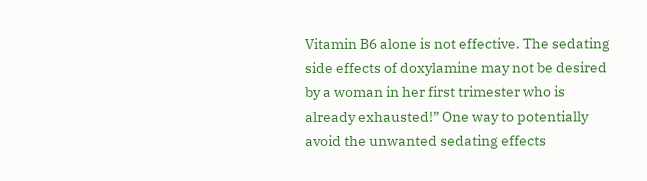Vitamin B6 alone is not effective. The sedating side effects of doxylamine may not be desired by a woman in her first trimester who is already exhausted!” One way to potentially avoid the unwanted sedating effects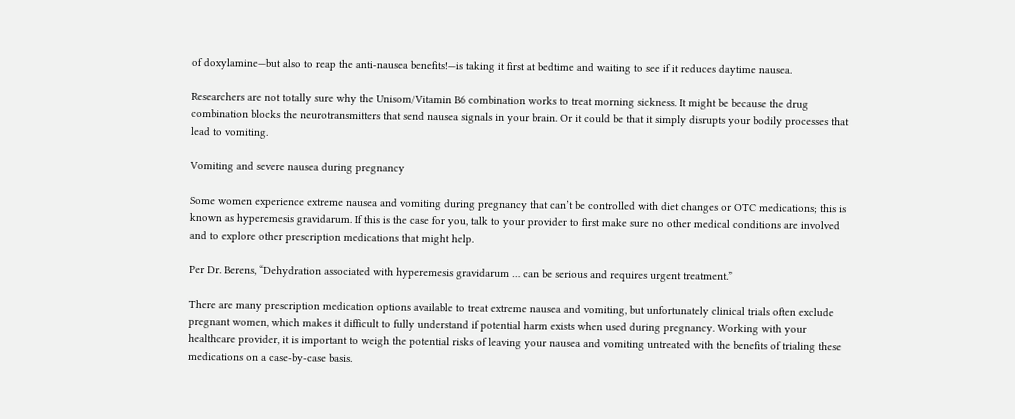of doxylamine—but also to reap the anti-nausea benefits!—is taking it first at bedtime and waiting to see if it reduces daytime nausea.

Researchers are not totally sure why the Unisom/Vitamin B6 combination works to treat morning sickness. It might be because the drug combination blocks the neurotransmitters that send nausea signals in your brain. Or it could be that it simply disrupts your bodily processes that lead to vomiting.

Vomiting and severe nausea during pregnancy

Some women experience extreme nausea and vomiting during pregnancy that can’t be controlled with diet changes or OTC medications; this is known as hyperemesis gravidarum. If this is the case for you, talk to your provider to first make sure no other medical conditions are involved and to explore other prescription medications that might help.

Per Dr. Berens, “Dehydration associated with hyperemesis gravidarum … can be serious and requires urgent treatment.”

There are many prescription medication options available to treat extreme nausea and vomiting, but unfortunately clinical trials often exclude pregnant women, which makes it difficult to fully understand if potential harm exists when used during pregnancy. Working with your healthcare provider, it is important to weigh the potential risks of leaving your nausea and vomiting untreated with the benefits of trialing these medications on a case-by-case basis.